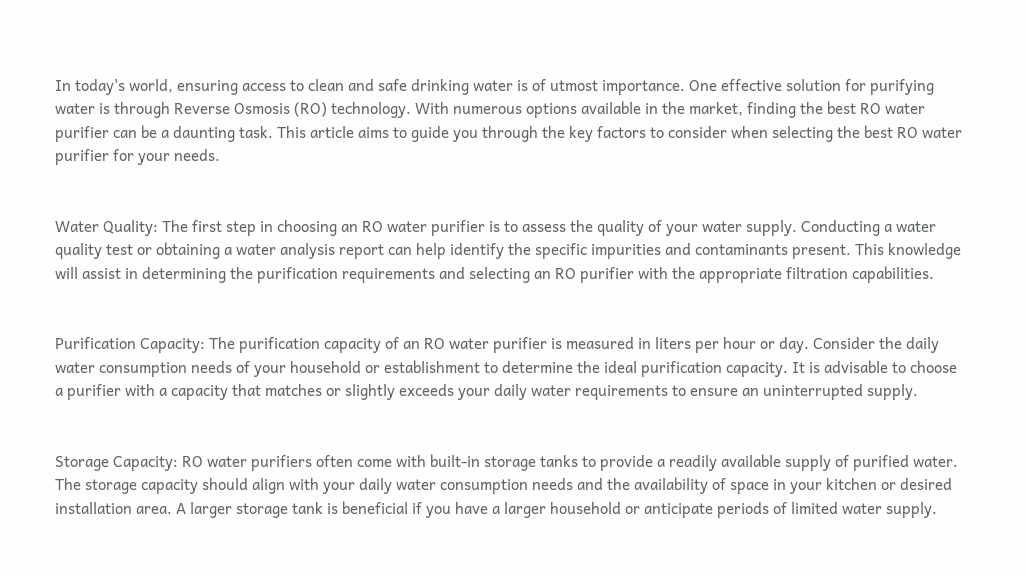In today's world, ensuring access to clean and safe drinking water is of utmost importance. One effective solution for purifying water is through Reverse Osmosis (RO) technology. With numerous options available in the market, finding the best RO water purifier can be a daunting task. This article aims to guide you through the key factors to consider when selecting the best RO water purifier for your needs.


Water Quality: The first step in choosing an RO water purifier is to assess the quality of your water supply. Conducting a water quality test or obtaining a water analysis report can help identify the specific impurities and contaminants present. This knowledge will assist in determining the purification requirements and selecting an RO purifier with the appropriate filtration capabilities.


Purification Capacity: The purification capacity of an RO water purifier is measured in liters per hour or day. Consider the daily water consumption needs of your household or establishment to determine the ideal purification capacity. It is advisable to choose a purifier with a capacity that matches or slightly exceeds your daily water requirements to ensure an uninterrupted supply.


Storage Capacity: RO water purifiers often come with built-in storage tanks to provide a readily available supply of purified water. The storage capacity should align with your daily water consumption needs and the availability of space in your kitchen or desired installation area. A larger storage tank is beneficial if you have a larger household or anticipate periods of limited water supply.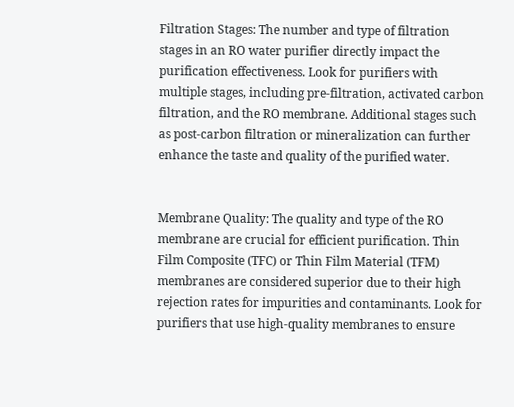Filtration Stages: The number and type of filtration stages in an RO water purifier directly impact the purification effectiveness. Look for purifiers with multiple stages, including pre-filtration, activated carbon filtration, and the RO membrane. Additional stages such as post-carbon filtration or mineralization can further enhance the taste and quality of the purified water.


Membrane Quality: The quality and type of the RO membrane are crucial for efficient purification. Thin Film Composite (TFC) or Thin Film Material (TFM) membranes are considered superior due to their high rejection rates for impurities and contaminants. Look for purifiers that use high-quality membranes to ensure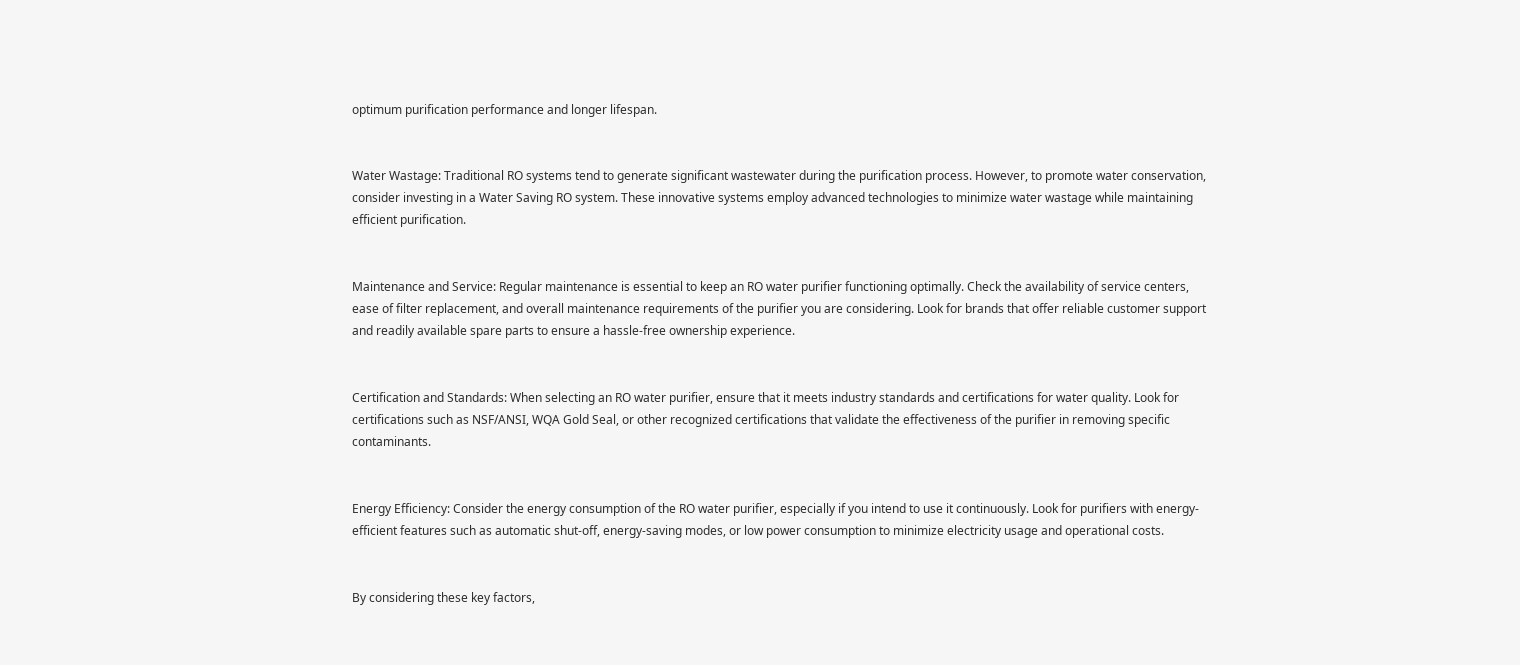optimum purification performance and longer lifespan.


Water Wastage: Traditional RO systems tend to generate significant wastewater during the purification process. However, to promote water conservation, consider investing in a Water Saving RO system. These innovative systems employ advanced technologies to minimize water wastage while maintaining efficient purification.


Maintenance and Service: Regular maintenance is essential to keep an RO water purifier functioning optimally. Check the availability of service centers, ease of filter replacement, and overall maintenance requirements of the purifier you are considering. Look for brands that offer reliable customer support and readily available spare parts to ensure a hassle-free ownership experience.


Certification and Standards: When selecting an RO water purifier, ensure that it meets industry standards and certifications for water quality. Look for certifications such as NSF/ANSI, WQA Gold Seal, or other recognized certifications that validate the effectiveness of the purifier in removing specific contaminants.


Energy Efficiency: Consider the energy consumption of the RO water purifier, especially if you intend to use it continuously. Look for purifiers with energy-efficient features such as automatic shut-off, energy-saving modes, or low power consumption to minimize electricity usage and operational costs.


By considering these key factors,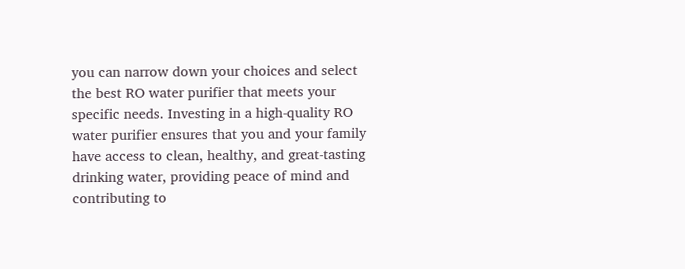you can narrow down your choices and select the best RO water purifier that meets your specific needs. Investing in a high-quality RO water purifier ensures that you and your family have access to clean, healthy, and great-tasting drinking water, providing peace of mind and contributing to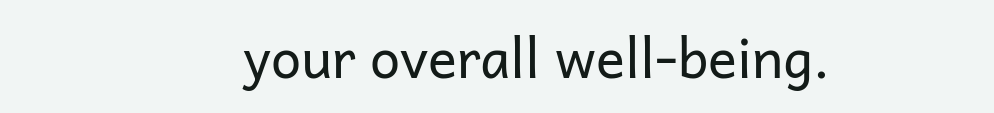your overall well-being.